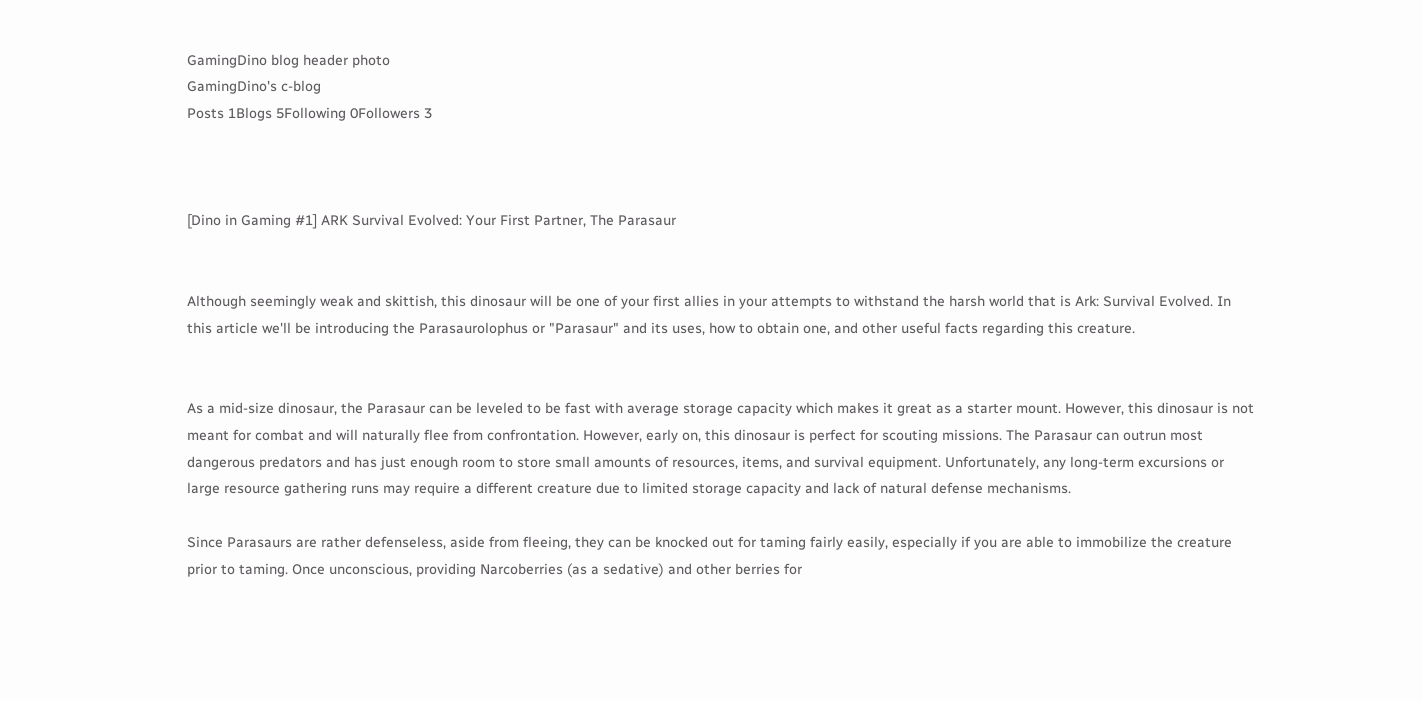GamingDino blog header photo
GamingDino's c-blog
Posts 1Blogs 5Following 0Followers 3



[Dino in Gaming #1] ARK Survival Evolved: Your First Partner, The Parasaur


Although seemingly weak and skittish, this dinosaur will be one of your first allies in your attempts to withstand the harsh world that is Ark: Survival Evolved. In this article we'll be introducing the Parasaurolophus or "Parasaur" and its uses, how to obtain one, and other useful facts regarding this creature.


As a mid-size dinosaur, the Parasaur can be leveled to be fast with average storage capacity which makes it great as a starter mount. However, this dinosaur is not meant for combat and will naturally flee from confrontation. However, early on, this dinosaur is perfect for scouting missions. The Parasaur can outrun most dangerous predators and has just enough room to store small amounts of resources, items, and survival equipment. Unfortunately, any long-term excursions or large resource gathering runs may require a different creature due to limited storage capacity and lack of natural defense mechanisms.

Since Parasaurs are rather defenseless, aside from fleeing, they can be knocked out for taming fairly easily, especially if you are able to immobilize the creature prior to taming. Once unconscious, providing Narcoberries (as a sedative) and other berries for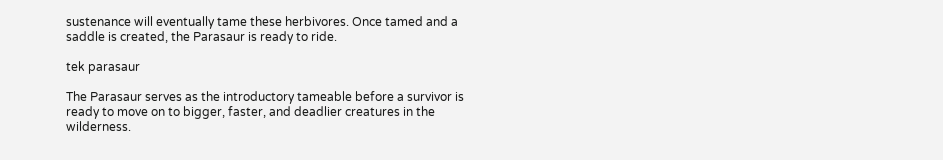sustenance will eventually tame these herbivores. Once tamed and a saddle is created, the Parasaur is ready to ride.

tek parasaur

The Parasaur serves as the introductory tameable before a survivor is ready to move on to bigger, faster, and deadlier creatures in the wilderness.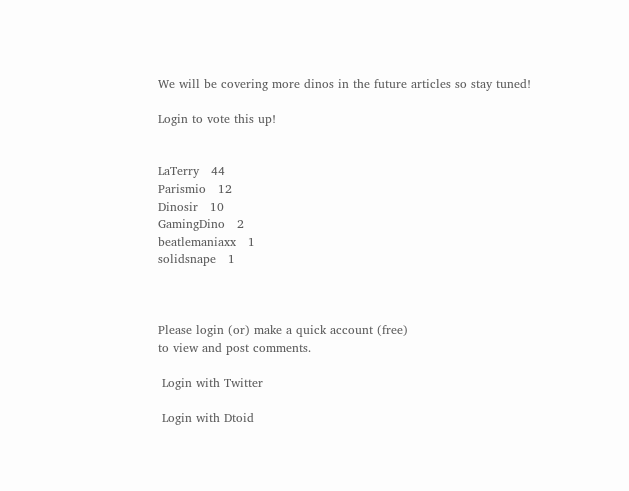We will be covering more dinos in the future articles so stay tuned!

Login to vote this up!


LaTerry   44
Parismio   12
Dinosir   10
GamingDino   2
beatlemaniaxx   1
solidsnape   1



Please login (or) make a quick account (free)
to view and post comments.

 Login with Twitter

 Login with Dtoid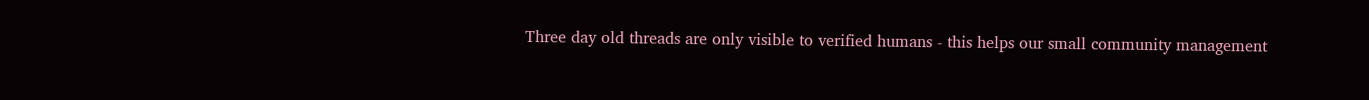Three day old threads are only visible to verified humans - this helps our small community management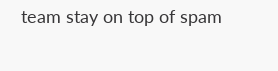team stay on top of spam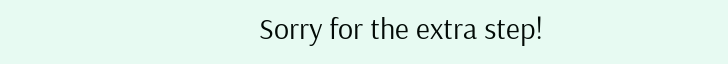Sorry for the extra step!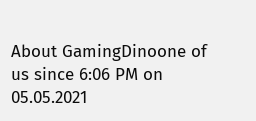About GamingDinoone of us since 6:06 PM on 05.05.2021